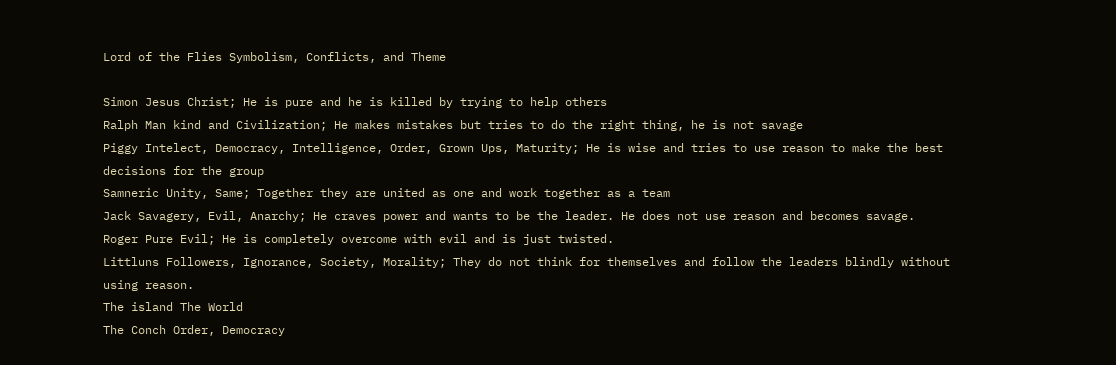Lord of the Flies Symbolism, Conflicts, and Theme

Simon Jesus Christ; He is pure and he is killed by trying to help others
Ralph Man kind and Civilization; He makes mistakes but tries to do the right thing, he is not savage
Piggy Intelect, Democracy, Intelligence, Order, Grown Ups, Maturity; He is wise and tries to use reason to make the best decisions for the group
Samneric Unity, Same; Together they are united as one and work together as a team
Jack Savagery, Evil, Anarchy; He craves power and wants to be the leader. He does not use reason and becomes savage.
Roger Pure Evil; He is completely overcome with evil and is just twisted.
Littluns Followers, Ignorance, Society, Morality; They do not think for themselves and follow the leaders blindly without using reason.
The island The World
The Conch Order, Democracy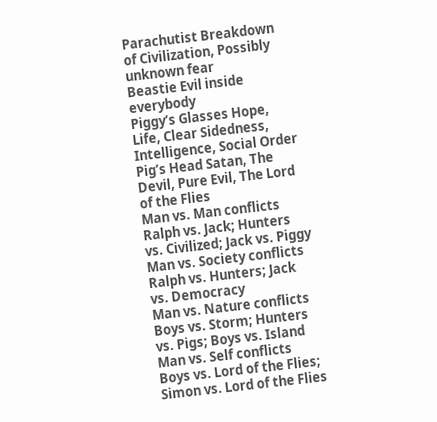Parachutist Breakdown of Civilization, Possibly unknown fear
Beastie Evil inside everybody
Piggy’s Glasses Hope, Life, Clear Sidedness, Intelligence, Social Order
Pig’s Head Satan, The Devil, Pure Evil, The Lord of the Flies
Man vs. Man conflicts Ralph vs. Jack; Hunters vs. Civilized; Jack vs. Piggy
Man vs. Society conflicts Ralph vs. Hunters; Jack vs. Democracy
Man vs. Nature conflicts Boys vs. Storm; Hunters vs. Pigs; Boys vs. Island
Man vs. Self conflicts Boys vs. Lord of the Flies; Simon vs. Lord of the Flies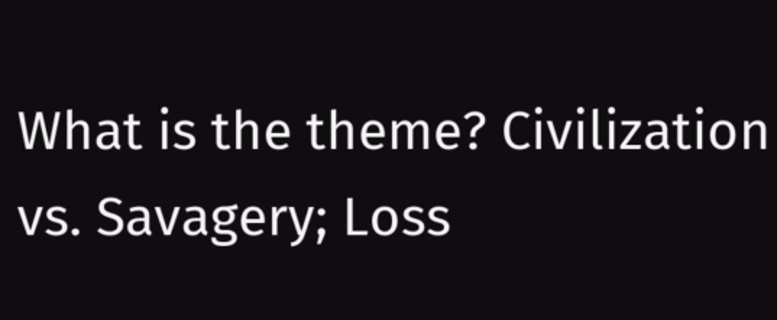What is the theme? Civilization vs. Savagery; Loss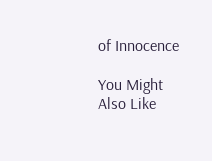of Innocence

You Might Also Like